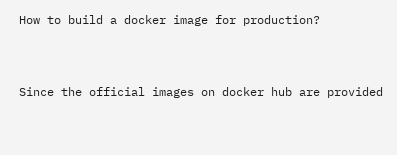How to build a docker image for production?


Since the official images on docker hub are provided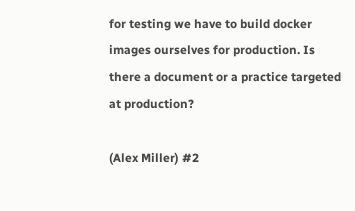for testing we have to build docker images ourselves for production. Is there a document or a practice targeted at production?

(Alex Miller) #2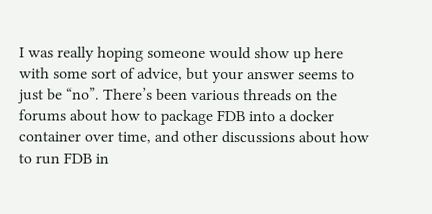I was really hoping someone would show up here with some sort of advice, but your answer seems to just be “no”. There’s been various threads on the forums about how to package FDB into a docker container over time, and other discussions about how to run FDB in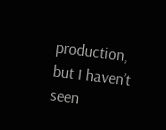production, but I haven’t seen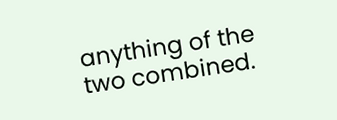anything of the two combined.